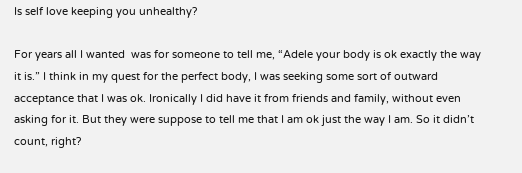Is self love keeping you unhealthy?

For years all I wanted  was for someone to tell me, “Adele your body is ok exactly the way it is.” I think in my quest for the perfect body, I was seeking some sort of outward acceptance that I was ok. Ironically I did have it from friends and family, without even asking for it. But they were suppose to tell me that I am ok just the way I am. So it didn’t count, right?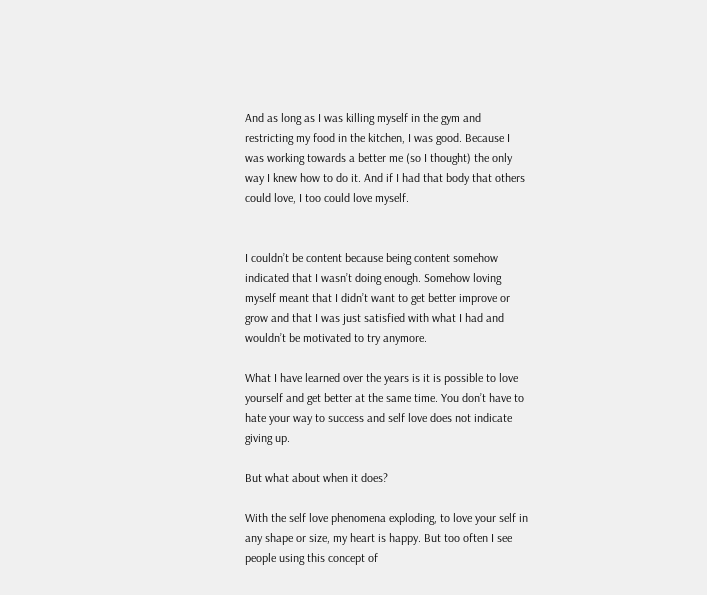And as long as I was killing myself in the gym and restricting my food in the kitchen, I was good. Because I was working towards a better me (so I thought) the only way I knew how to do it. And if I had that body that others could love, I too could love myself.


I couldn’t be content because being content somehow indicated that I wasn’t doing enough. Somehow loving myself meant that I didn’t want to get better improve or grow and that I was just satisfied with what I had and wouldn’t be motivated to try anymore.

What I have learned over the years is it is possible to love yourself and get better at the same time. You don’t have to hate your way to success and self love does not indicate giving up.

But what about when it does?

With the self love phenomena exploding, to love your self in any shape or size, my heart is happy. But too often I see people using this concept of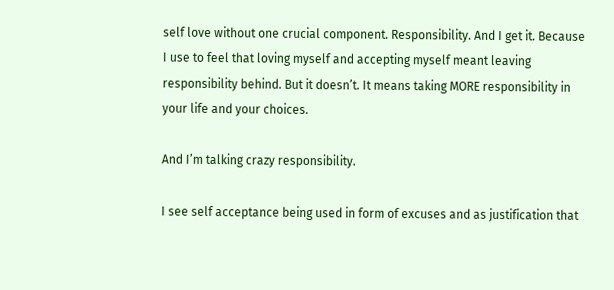self love without one crucial component. Responsibility. And I get it. Because I use to feel that loving myself and accepting myself meant leaving responsibility behind. But it doesn’t. It means taking MORE responsibility in your life and your choices.

And I’m talking crazy responsibility.

I see self acceptance being used in form of excuses and as justification that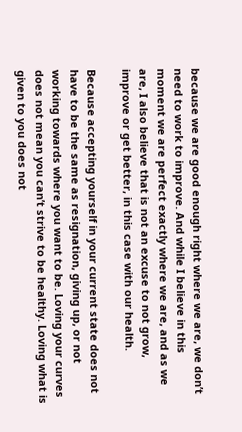because we are good enough right where we are, we don’t need to work to improve. And while I believe in this moment we are perfect exactly where we are, and as we are, I also believe that is not an excuse to not grow, improve or get better, in this case with our health.

Because accepting yourself in your current state does not have to be the same as resignation, giving up, or not working towards where you want to be. Loving your curves does not mean you can’t strive to be healthy. Loving what is given to you does not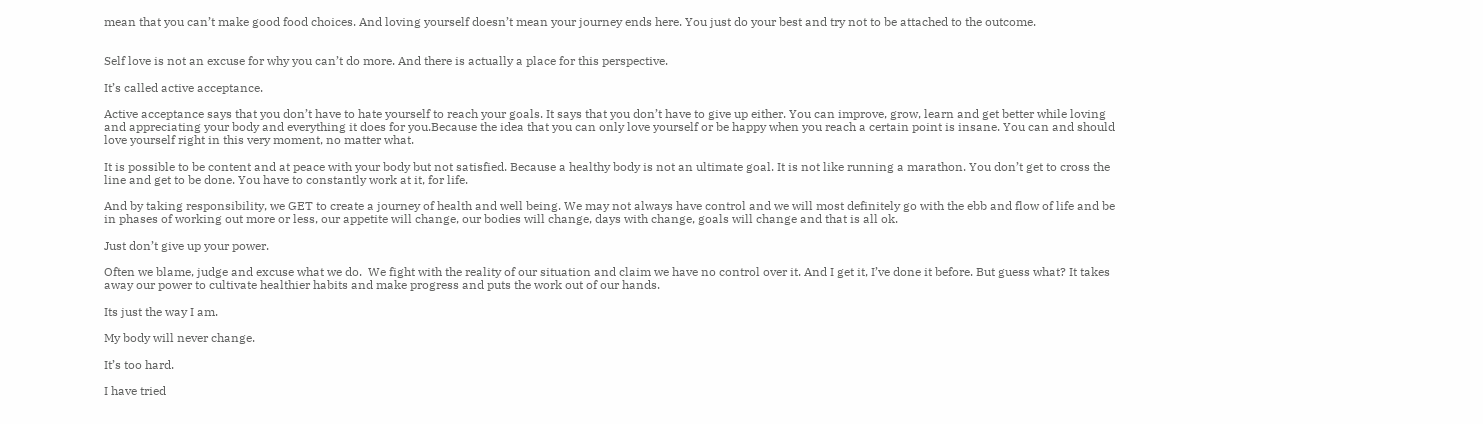mean that you can’t make good food choices. And loving yourself doesn’t mean your journey ends here. You just do your best and try not to be attached to the outcome.


Self love is not an excuse for why you can’t do more. And there is actually a place for this perspective.

It’s called active acceptance.

Active acceptance says that you don’t have to hate yourself to reach your goals. It says that you don’t have to give up either. You can improve, grow, learn and get better while loving and appreciating your body and everything it does for you.Because the idea that you can only love yourself or be happy when you reach a certain point is insane. You can and should love yourself right in this very moment, no matter what.

It is possible to be content and at peace with your body but not satisfied. Because a healthy body is not an ultimate goal. It is not like running a marathon. You don’t get to cross the line and get to be done. You have to constantly work at it, for life.

And by taking responsibility, we GET to create a journey of health and well being. We may not always have control and we will most definitely go with the ebb and flow of life and be in phases of working out more or less, our appetite will change, our bodies will change, days with change, goals will change and that is all ok.

Just don’t give up your power.

Often we blame, judge and excuse what we do.  We fight with the reality of our situation and claim we have no control over it. And I get it, I’ve done it before. But guess what? It takes away our power to cultivate healthier habits and make progress and puts the work out of our hands.

Its just the way I am.

My body will never change.

It’s too hard.

I have tried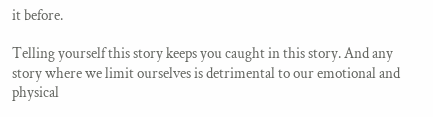it before.

Telling yourself this story keeps you caught in this story. And any story where we limit ourselves is detrimental to our emotional and physical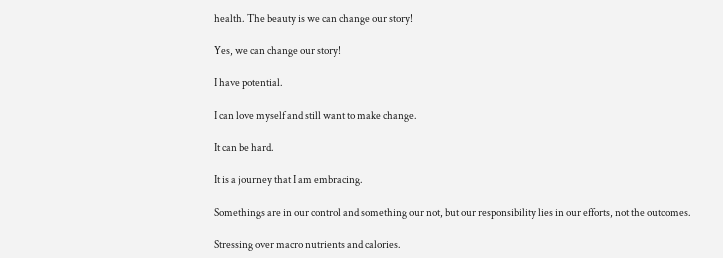health. The beauty is we can change our story!

Yes, we can change our story!

I have potential.

I can love myself and still want to make change.

It can be hard.

It is a journey that I am embracing.

Somethings are in our control and something our not, but our responsibility lies in our efforts, not the outcomes.

Stressing over macro nutrients and calories.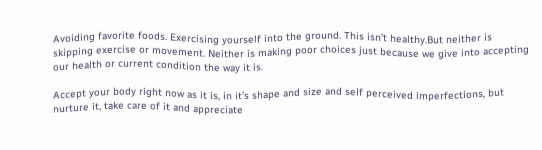Avoiding favorite foods. Exercising yourself into the ground. This isn’t healthy.But neither is skipping exercise or movement. Neither is making poor choices just because we give into accepting our health or current condition the way it is.

Accept your body right now as it is, in it’s shape and size and self perceived imperfections, but nurture it, take care of it and appreciate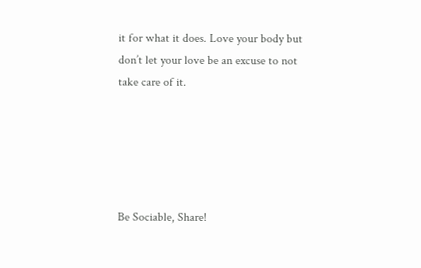it for what it does. Love your body but don’t let your love be an excuse to not take care of it.





Be Sociable, Share!